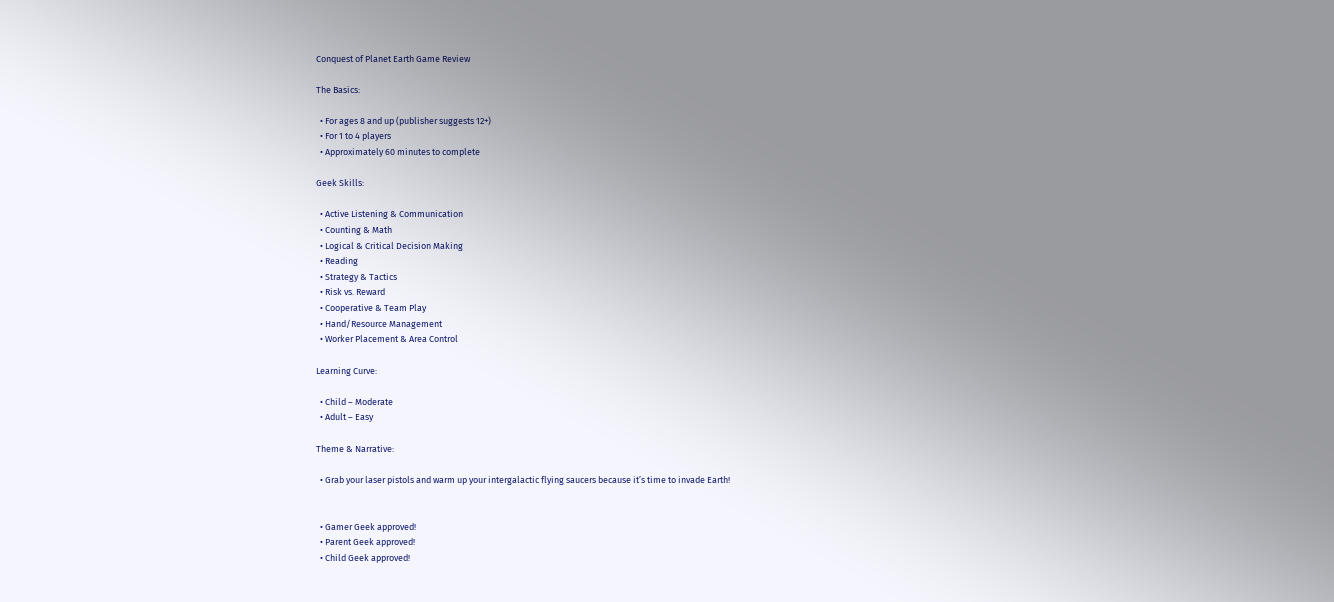Conquest of Planet Earth Game Review

The Basics:

  • For ages 8 and up (publisher suggests 12+)
  • For 1 to 4 players
  • Approximately 60 minutes to complete

Geek Skills:

  • Active Listening & Communication
  • Counting & Math
  • Logical & Critical Decision Making
  • Reading
  • Strategy & Tactics
  • Risk vs. Reward
  • Cooperative & Team Play
  • Hand/Resource Management
  • Worker Placement & Area Control

Learning Curve:

  • Child – Moderate
  • Adult – Easy

Theme & Narrative:

  • Grab your laser pistols and warm up your intergalactic flying saucers because it’s time to invade Earth!


  • Gamer Geek approved!
  • Parent Geek approved!
  • Child Geek approved!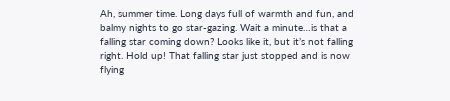Ah, summer time. Long days full of warmth and fun, and balmy nights to go star-gazing. Wait a minute…is that a falling star coming down? Looks like it, but it’s not falling right. Hold up! That falling star just stopped and is now flying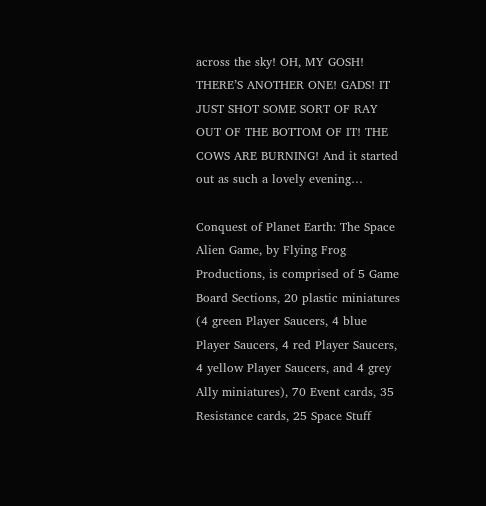across the sky! OH, MY GOSH! THERE’S ANOTHER ONE! GADS! IT JUST SHOT SOME SORT OF RAY OUT OF THE BOTTOM OF IT! THE COWS ARE BURNING! And it started out as such a lovely evening…

Conquest of Planet Earth: The Space Alien Game, by Flying Frog Productions, is comprised of 5 Game Board Sections, 20 plastic miniatures (4 green Player Saucers, 4 blue Player Saucers, 4 red Player Saucers, 4 yellow Player Saucers, and 4 grey Ally miniatures), 70 Event cards, 35 Resistance cards, 25 Space Stuff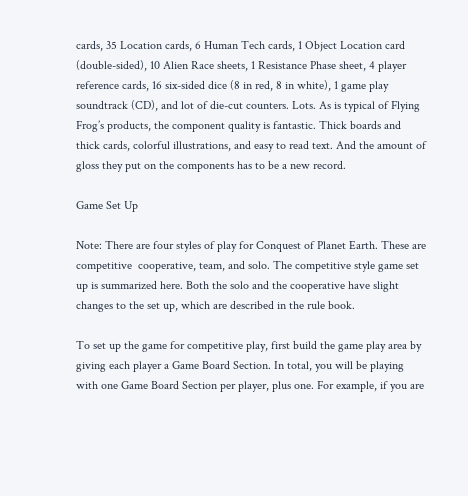cards, 35 Location cards, 6 Human Tech cards, 1 Object Location card (double-sided), 10 Alien Race sheets, 1 Resistance Phase sheet, 4 player reference cards, 16 six-sided dice (8 in red, 8 in white), 1 game play soundtrack (CD), and lot of die-cut counters. Lots. As is typical of Flying Frog’s products, the component quality is fantastic. Thick boards and thick cards, colorful illustrations, and easy to read text. And the amount of gloss they put on the components has to be a new record.

Game Set Up

Note: There are four styles of play for Conquest of Planet Earth. These are competitive  cooperative, team, and solo. The competitive style game set up is summarized here. Both the solo and the cooperative have slight changes to the set up, which are described in the rule book.

To set up the game for competitive play, first build the game play area by giving each player a Game Board Section. In total, you will be playing with one Game Board Section per player, plus one. For example, if you are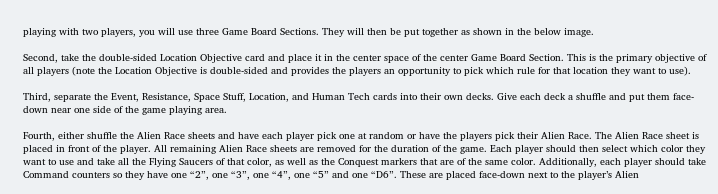playing with two players, you will use three Game Board Sections. They will then be put together as shown in the below image.

Second, take the double-sided Location Objective card and place it in the center space of the center Game Board Section. This is the primary objective of all players (note the Location Objective is double-sided and provides the players an opportunity to pick which rule for that location they want to use).

Third, separate the Event, Resistance, Space Stuff, Location, and Human Tech cards into their own decks. Give each deck a shuffle and put them face-down near one side of the game playing area.

Fourth, either shuffle the Alien Race sheets and have each player pick one at random or have the players pick their Alien Race. The Alien Race sheet is placed in front of the player. All remaining Alien Race sheets are removed for the duration of the game. Each player should then select which color they want to use and take all the Flying Saucers of that color, as well as the Conquest markers that are of the same color. Additionally, each player should take Command counters so they have one “2”, one “3”, one “4”, one “5” and one “D6”. These are placed face-down next to the player’s Alien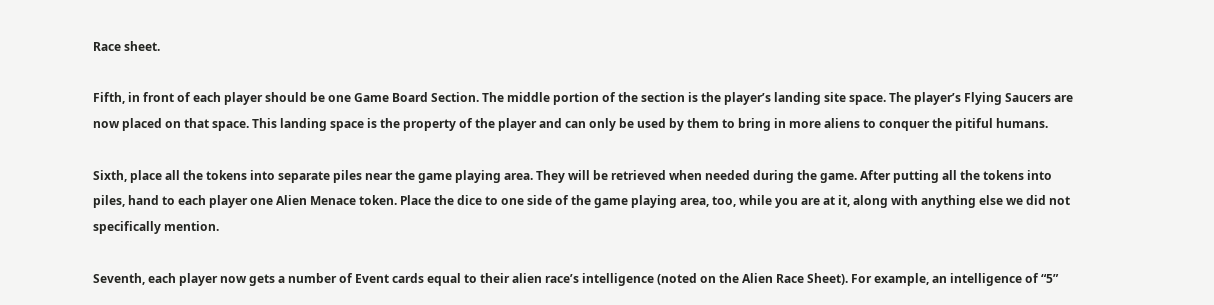Race sheet.

Fifth, in front of each player should be one Game Board Section. The middle portion of the section is the player’s landing site space. The player’s Flying Saucers are now placed on that space. This landing space is the property of the player and can only be used by them to bring in more aliens to conquer the pitiful humans.

Sixth, place all the tokens into separate piles near the game playing area. They will be retrieved when needed during the game. After putting all the tokens into piles, hand to each player one Alien Menace token. Place the dice to one side of the game playing area, too, while you are at it, along with anything else we did not specifically mention.

Seventh, each player now gets a number of Event cards equal to their alien race’s intelligence (noted on the Alien Race Sheet). For example, an intelligence of “5”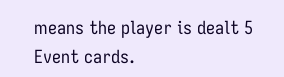means the player is dealt 5 Event cards.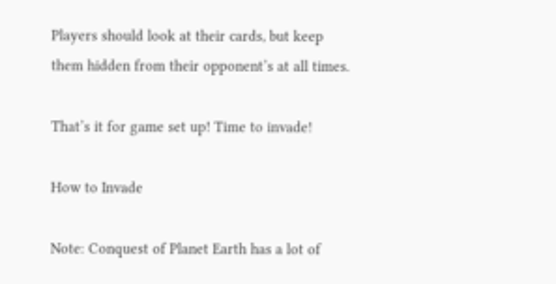Players should look at their cards, but keep them hidden from their opponent’s at all times.

That’s it for game set up! Time to invade!

How to Invade

Note: Conquest of Planet Earth has a lot of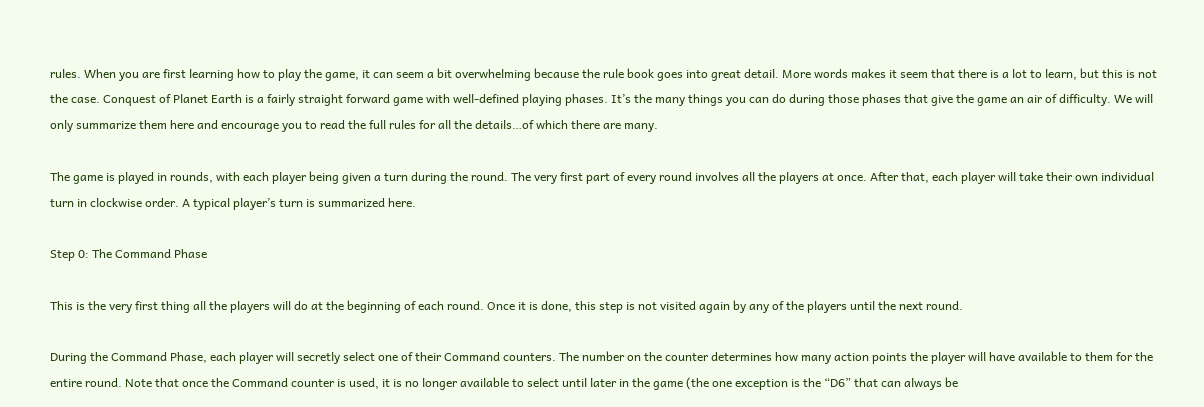rules. When you are first learning how to play the game, it can seem a bit overwhelming because the rule book goes into great detail. More words makes it seem that there is a lot to learn, but this is not the case. Conquest of Planet Earth is a fairly straight forward game with well-defined playing phases. It’s the many things you can do during those phases that give the game an air of difficulty. We will only summarize them here and encourage you to read the full rules for all the details…of which there are many.

The game is played in rounds, with each player being given a turn during the round. The very first part of every round involves all the players at once. After that, each player will take their own individual turn in clockwise order. A typical player’s turn is summarized here.

Step 0: The Command Phase

This is the very first thing all the players will do at the beginning of each round. Once it is done, this step is not visited again by any of the players until the next round.

During the Command Phase, each player will secretly select one of their Command counters. The number on the counter determines how many action points the player will have available to them for the entire round. Note that once the Command counter is used, it is no longer available to select until later in the game (the one exception is the “D6” that can always be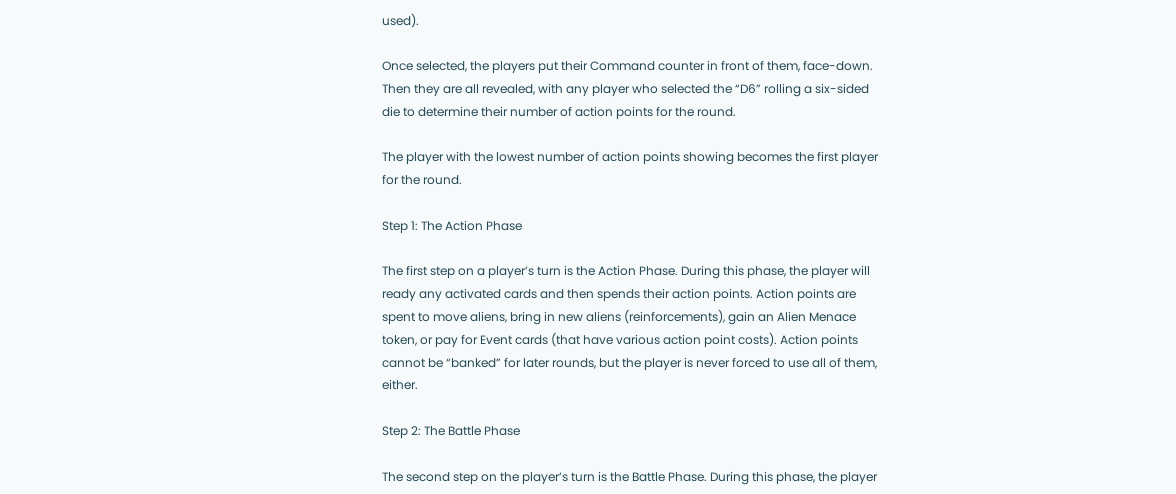used).

Once selected, the players put their Command counter in front of them, face-down. Then they are all revealed, with any player who selected the “D6” rolling a six-sided die to determine their number of action points for the round.

The player with the lowest number of action points showing becomes the first player for the round.

Step 1: The Action Phase

The first step on a player’s turn is the Action Phase. During this phase, the player will ready any activated cards and then spends their action points. Action points are spent to move aliens, bring in new aliens (reinforcements), gain an Alien Menace token, or pay for Event cards (that have various action point costs). Action points cannot be “banked” for later rounds, but the player is never forced to use all of them, either.

Step 2: The Battle Phase

The second step on the player’s turn is the Battle Phase. During this phase, the player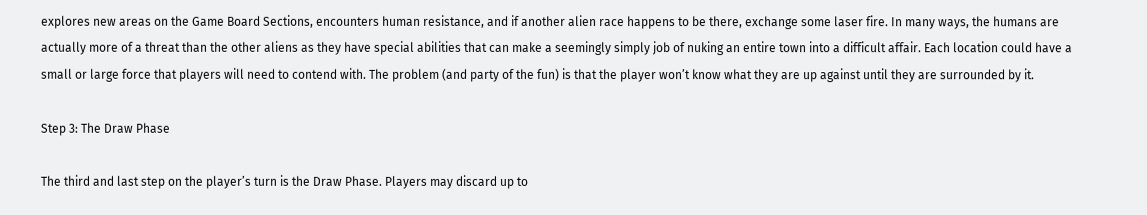explores new areas on the Game Board Sections, encounters human resistance, and if another alien race happens to be there, exchange some laser fire. In many ways, the humans are actually more of a threat than the other aliens as they have special abilities that can make a seemingly simply job of nuking an entire town into a difficult affair. Each location could have a small or large force that players will need to contend with. The problem (and party of the fun) is that the player won’t know what they are up against until they are surrounded by it.

Step 3: The Draw Phase

The third and last step on the player’s turn is the Draw Phase. Players may discard up to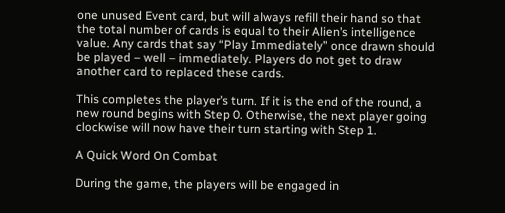one unused Event card, but will always refill their hand so that the total number of cards is equal to their Alien’s intelligence value. Any cards that say “Play Immediately” once drawn should be played – well – immediately. Players do not get to draw another card to replaced these cards.

This completes the player’s turn. If it is the end of the round, a new round begins with Step 0. Otherwise, the next player going clockwise will now have their turn starting with Step 1.

A Quick Word On Combat

During the game, the players will be engaged in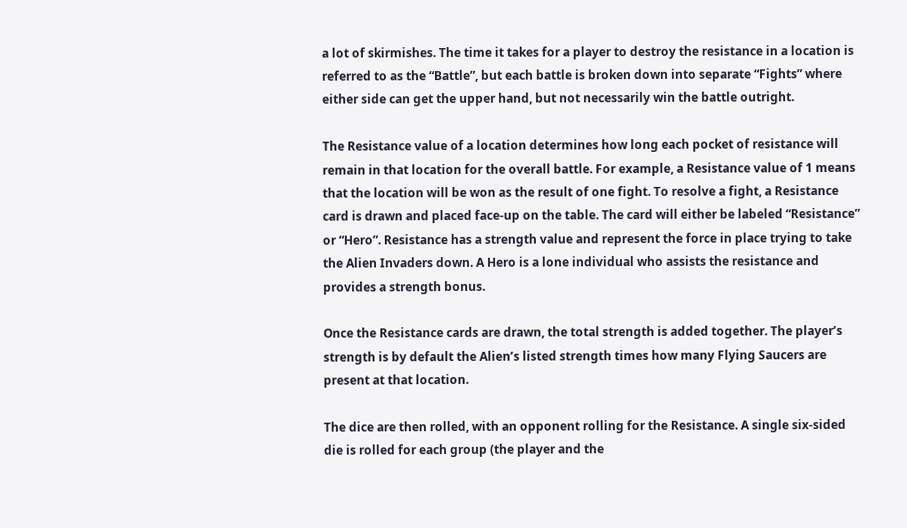a lot of skirmishes. The time it takes for a player to destroy the resistance in a location is referred to as the “Battle”, but each battle is broken down into separate “Fights” where either side can get the upper hand, but not necessarily win the battle outright.

The Resistance value of a location determines how long each pocket of resistance will remain in that location for the overall battle. For example, a Resistance value of 1 means that the location will be won as the result of one fight. To resolve a fight, a Resistance card is drawn and placed face-up on the table. The card will either be labeled “Resistance” or “Hero”. Resistance has a strength value and represent the force in place trying to take the Alien Invaders down. A Hero is a lone individual who assists the resistance and provides a strength bonus.

Once the Resistance cards are drawn, the total strength is added together. The player’s strength is by default the Alien’s listed strength times how many Flying Saucers are present at that location.

The dice are then rolled, with an opponent rolling for the Resistance. A single six-sided die is rolled for each group (the player and the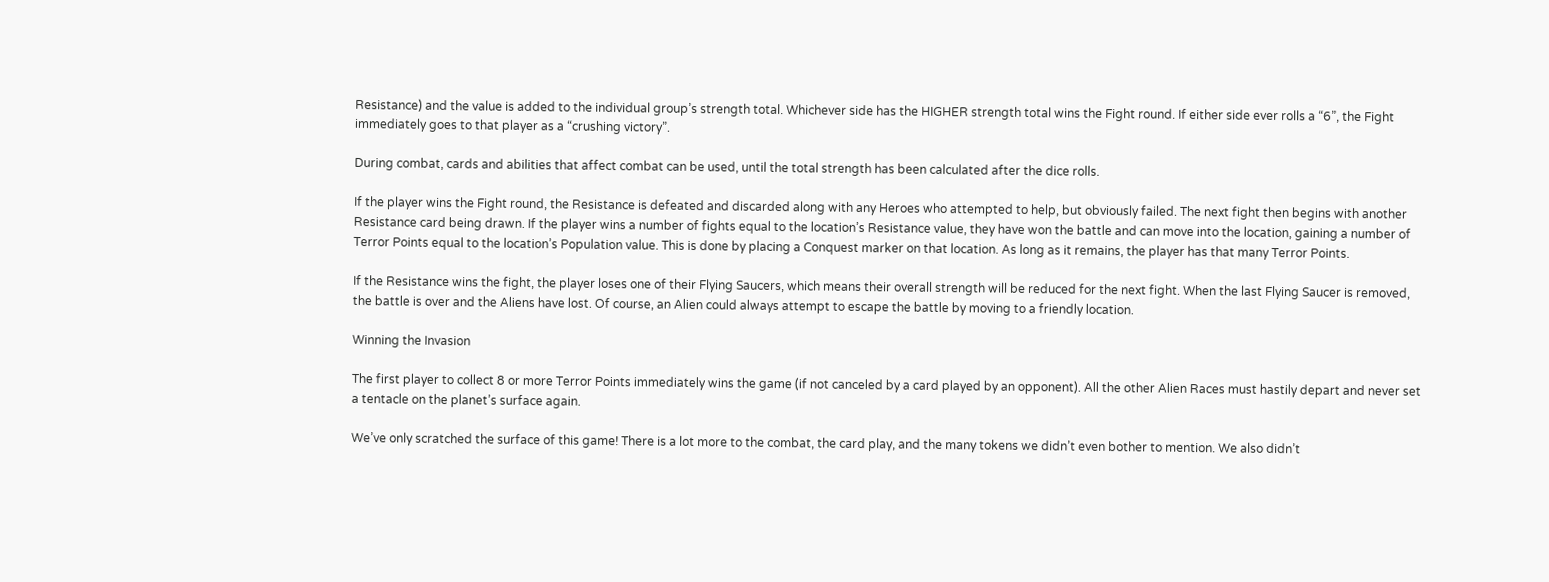Resistance) and the value is added to the individual group’s strength total. Whichever side has the HIGHER strength total wins the Fight round. If either side ever rolls a “6”, the Fight immediately goes to that player as a “crushing victory”.

During combat, cards and abilities that affect combat can be used, until the total strength has been calculated after the dice rolls.

If the player wins the Fight round, the Resistance is defeated and discarded along with any Heroes who attempted to help, but obviously failed. The next fight then begins with another Resistance card being drawn. If the player wins a number of fights equal to the location’s Resistance value, they have won the battle and can move into the location, gaining a number of Terror Points equal to the location’s Population value. This is done by placing a Conquest marker on that location. As long as it remains, the player has that many Terror Points.

If the Resistance wins the fight, the player loses one of their Flying Saucers, which means their overall strength will be reduced for the next fight. When the last Flying Saucer is removed, the battle is over and the Aliens have lost. Of course, an Alien could always attempt to escape the battle by moving to a friendly location.

Winning the Invasion

The first player to collect 8 or more Terror Points immediately wins the game (if not canceled by a card played by an opponent). All the other Alien Races must hastily depart and never set a tentacle on the planet’s surface again.

We’ve only scratched the surface of this game! There is a lot more to the combat, the card play, and the many tokens we didn’t even bother to mention. We also didn’t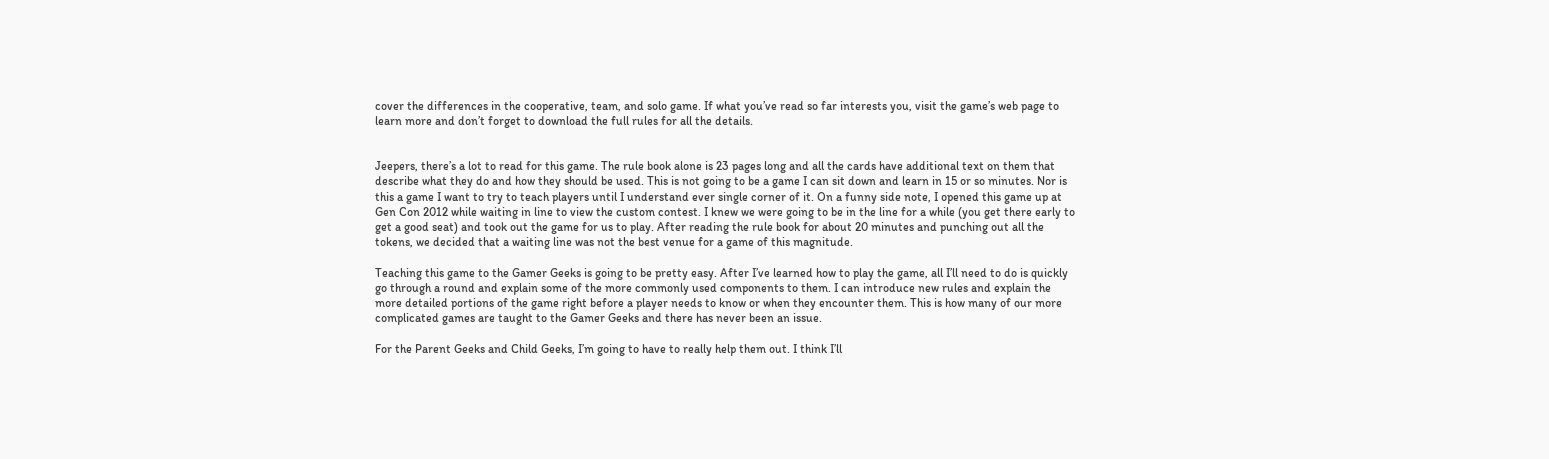cover the differences in the cooperative, team, and solo game. If what you’ve read so far interests you, visit the game’s web page to learn more and don’t forget to download the full rules for all the details.


Jeepers, there’s a lot to read for this game. The rule book alone is 23 pages long and all the cards have additional text on them that describe what they do and how they should be used. This is not going to be a game I can sit down and learn in 15 or so minutes. Nor is this a game I want to try to teach players until I understand ever single corner of it. On a funny side note, I opened this game up at Gen Con 2012 while waiting in line to view the custom contest. I knew we were going to be in the line for a while (you get there early to get a good seat) and took out the game for us to play. After reading the rule book for about 20 minutes and punching out all the tokens, we decided that a waiting line was not the best venue for a game of this magnitude.

Teaching this game to the Gamer Geeks is going to be pretty easy. After I’ve learned how to play the game, all I’ll need to do is quickly go through a round and explain some of the more commonly used components to them. I can introduce new rules and explain the more detailed portions of the game right before a player needs to know or when they encounter them. This is how many of our more complicated games are taught to the Gamer Geeks and there has never been an issue.

For the Parent Geeks and Child Geeks, I’m going to have to really help them out. I think I’ll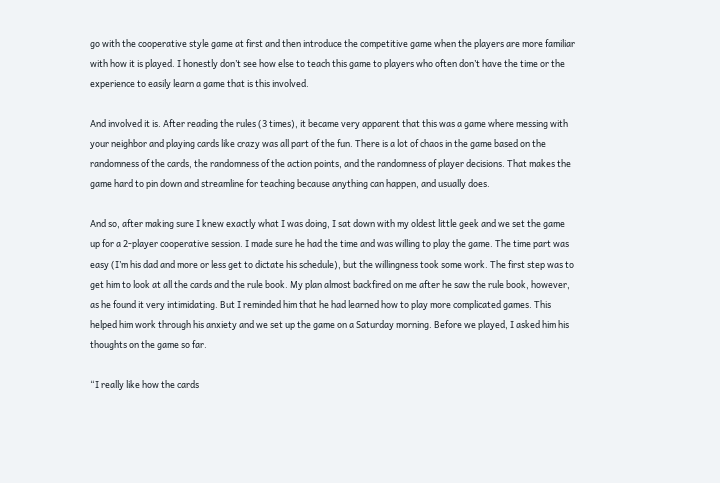go with the cooperative style game at first and then introduce the competitive game when the players are more familiar with how it is played. I honestly don’t see how else to teach this game to players who often don’t have the time or the experience to easily learn a game that is this involved.

And involved it is. After reading the rules (3 times), it became very apparent that this was a game where messing with your neighbor and playing cards like crazy was all part of the fun. There is a lot of chaos in the game based on the randomness of the cards, the randomness of the action points, and the randomness of player decisions. That makes the game hard to pin down and streamline for teaching because anything can happen, and usually does.

And so, after making sure I knew exactly what I was doing, I sat down with my oldest little geek and we set the game up for a 2-player cooperative session. I made sure he had the time and was willing to play the game. The time part was easy (I’m his dad and more or less get to dictate his schedule), but the willingness took some work. The first step was to get him to look at all the cards and the rule book. My plan almost backfired on me after he saw the rule book, however, as he found it very intimidating. But I reminded him that he had learned how to play more complicated games. This helped him work through his anxiety and we set up the game on a Saturday morning. Before we played, I asked him his thoughts on the game so far.

“I really like how the cards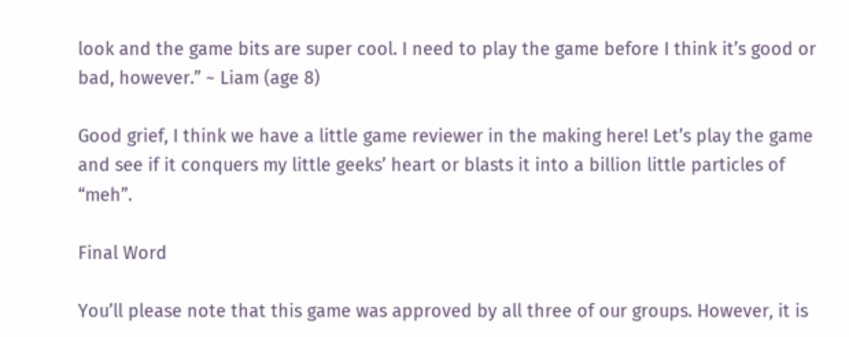look and the game bits are super cool. I need to play the game before I think it’s good or bad, however.” ~ Liam (age 8)

Good grief, I think we have a little game reviewer in the making here! Let’s play the game and see if it conquers my little geeks’ heart or blasts it into a billion little particles of “meh”.

Final Word

You’ll please note that this game was approved by all three of our groups. However, it is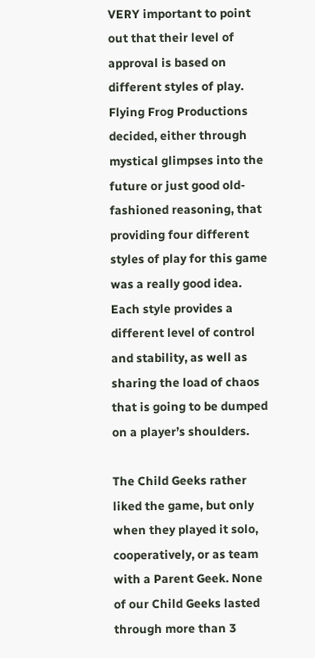VERY important to point out that their level of approval is based on different styles of play. Flying Frog Productions decided, either through mystical glimpses into the future or just good old-fashioned reasoning, that providing four different styles of play for this game was a really good idea. Each style provides a different level of control and stability, as well as sharing the load of chaos that is going to be dumped on a player’s shoulders.

The Child Geeks rather liked the game, but only when they played it solo, cooperatively, or as team with a Parent Geek. None of our Child Geeks lasted through more than 3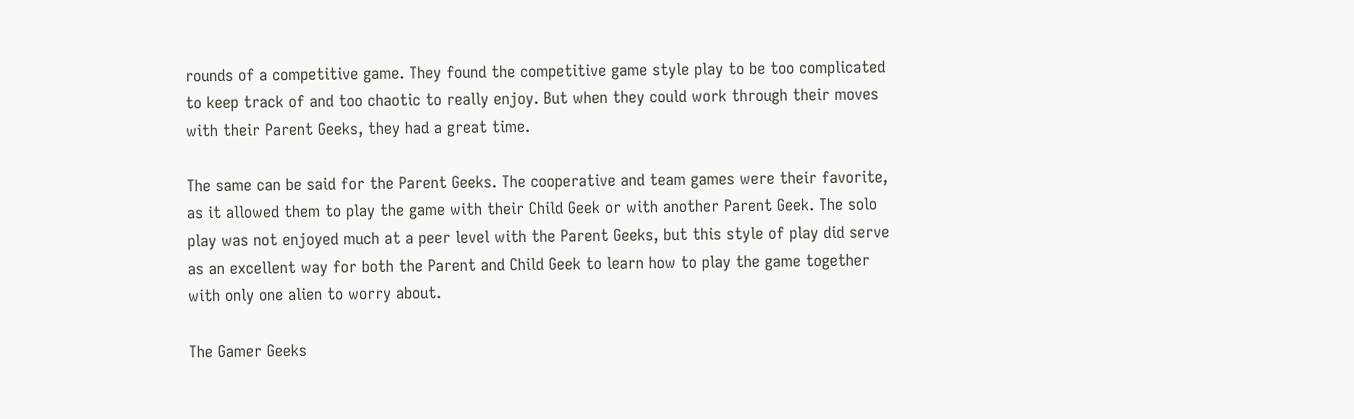rounds of a competitive game. They found the competitive game style play to be too complicated to keep track of and too chaotic to really enjoy. But when they could work through their moves with their Parent Geeks, they had a great time.

The same can be said for the Parent Geeks. The cooperative and team games were their favorite, as it allowed them to play the game with their Child Geek or with another Parent Geek. The solo play was not enjoyed much at a peer level with the Parent Geeks, but this style of play did serve as an excellent way for both the Parent and Child Geek to learn how to play the game together with only one alien to worry about.

The Gamer Geeks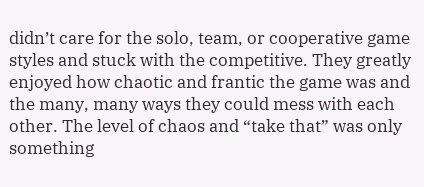didn’t care for the solo, team, or cooperative game styles and stuck with the competitive. They greatly enjoyed how chaotic and frantic the game was and the many, many ways they could mess with each other. The level of chaos and “take that” was only something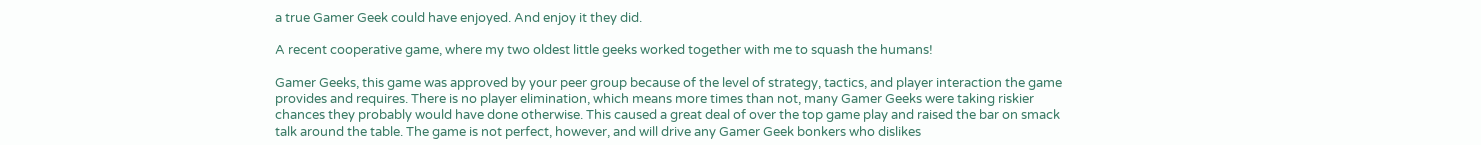a true Gamer Geek could have enjoyed. And enjoy it they did.

A recent cooperative game, where my two oldest little geeks worked together with me to squash the humans!

Gamer Geeks, this game was approved by your peer group because of the level of strategy, tactics, and player interaction the game provides and requires. There is no player elimination, which means more times than not, many Gamer Geeks were taking riskier chances they probably would have done otherwise. This caused a great deal of over the top game play and raised the bar on smack talk around the table. The game is not perfect, however, and will drive any Gamer Geek bonkers who dislikes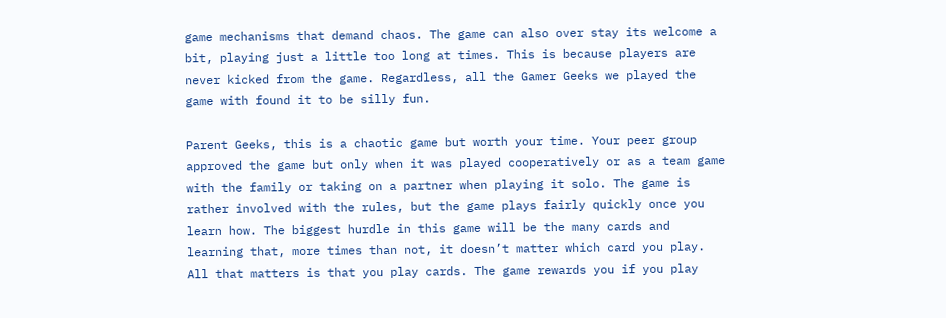game mechanisms that demand chaos. The game can also over stay its welcome a bit, playing just a little too long at times. This is because players are never kicked from the game. Regardless, all the Gamer Geeks we played the game with found it to be silly fun.

Parent Geeks, this is a chaotic game but worth your time. Your peer group approved the game but only when it was played cooperatively or as a team game with the family or taking on a partner when playing it solo. The game is rather involved with the rules, but the game plays fairly quickly once you learn how. The biggest hurdle in this game will be the many cards and learning that, more times than not, it doesn’t matter which card you play. All that matters is that you play cards. The game rewards you if you play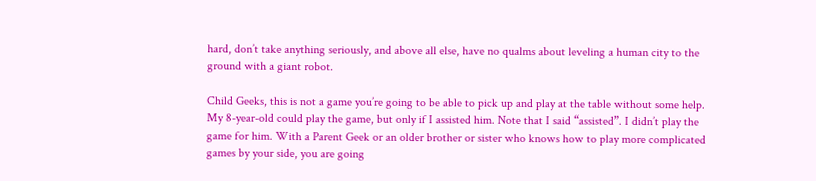hard, don’t take anything seriously, and above all else, have no qualms about leveling a human city to the ground with a giant robot.

Child Geeks, this is not a game you’re going to be able to pick up and play at the table without some help. My 8-year-old could play the game, but only if I assisted him. Note that I said “assisted”. I didn’t play the game for him. With a Parent Geek or an older brother or sister who knows how to play more complicated games by your side, you are going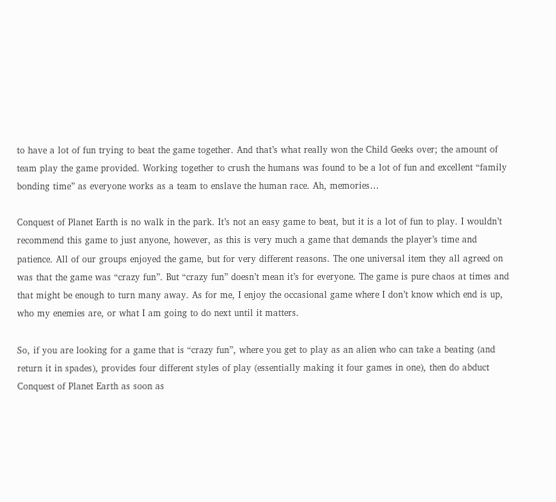to have a lot of fun trying to beat the game together. And that’s what really won the Child Geeks over; the amount of team play the game provided. Working together to crush the humans was found to be a lot of fun and excellent “family bonding time” as everyone works as a team to enslave the human race. Ah, memories…

Conquest of Planet Earth is no walk in the park. It’s not an easy game to beat, but it is a lot of fun to play. I wouldn’t recommend this game to just anyone, however, as this is very much a game that demands the player’s time and patience. All of our groups enjoyed the game, but for very different reasons. The one universal item they all agreed on was that the game was “crazy fun”. But “crazy fun” doesn’t mean it’s for everyone. The game is pure chaos at times and that might be enough to turn many away. As for me, I enjoy the occasional game where I don’t know which end is up, who my enemies are, or what I am going to do next until it matters.

So, if you are looking for a game that is “crazy fun”, where you get to play as an alien who can take a beating (and return it in spades), provides four different styles of play (essentially making it four games in one), then do abduct Conquest of Planet Earth as soon as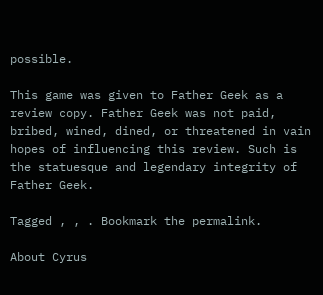possible.

This game was given to Father Geek as a review copy. Father Geek was not paid, bribed, wined, dined, or threatened in vain hopes of influencing this review. Such is the statuesque and legendary integrity of Father Geek.

Tagged , , . Bookmark the permalink.

About Cyrus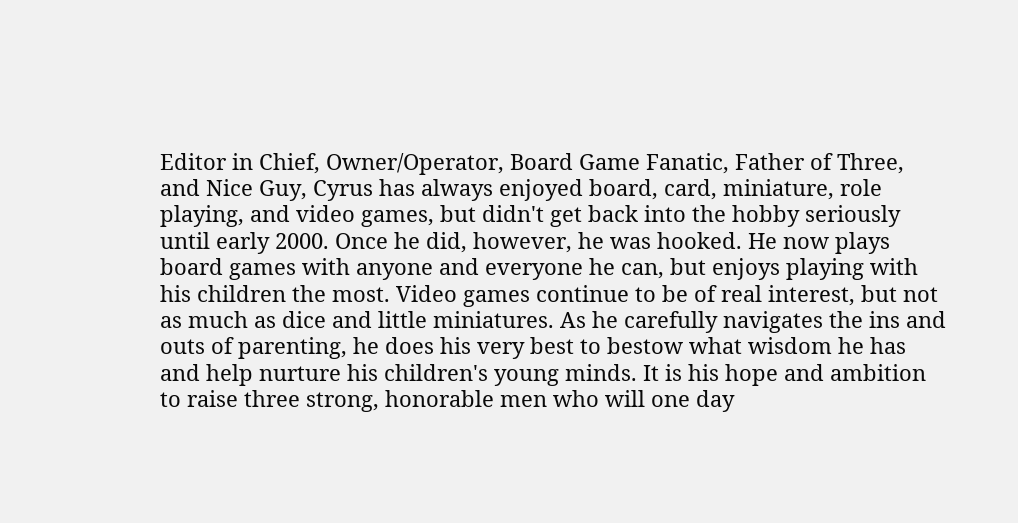Editor in Chief, Owner/Operator, Board Game Fanatic, Father of Three, and Nice Guy, Cyrus has always enjoyed board, card, miniature, role playing, and video games, but didn't get back into the hobby seriously until early 2000. Once he did, however, he was hooked. He now plays board games with anyone and everyone he can, but enjoys playing with his children the most. Video games continue to be of real interest, but not as much as dice and little miniatures. As he carefully navigates the ins and outs of parenting, he does his very best to bestow what wisdom he has and help nurture his children's young minds. It is his hope and ambition to raise three strong, honorable men who will one day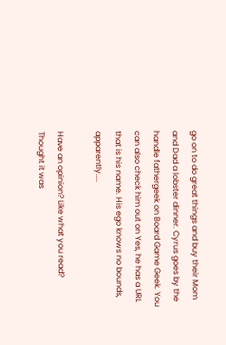go on to do great things and buy their Mom and Dad a lobster dinner. Cyrus goes by the handle fathergeek on Board Game Geek. You can also check him out on Yes, he has a URL that is his name. His ego knows no bounds, apparently....

Have an opinion? Like what you read? Thought it was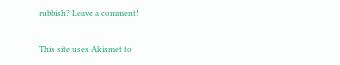rubbish? Leave a comment!

This site uses Akismet to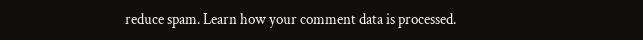reduce spam. Learn how your comment data is processed.